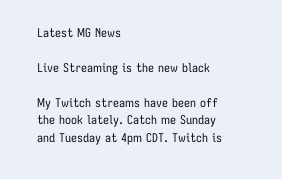Latest MG News

Live Streaming is the new black

My Twitch streams have been off the hook lately. Catch me Sunday and Tuesday at 4pm CDT. Twitch is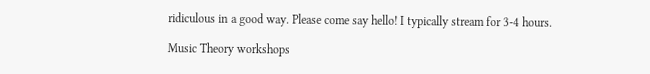ridiculous in a good way. Please come say hello! I typically stream for 3-4 hours.

Music Theory workshops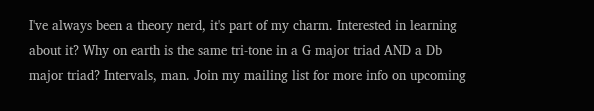I've always been a theory nerd, it's part of my charm. Interested in learning about it? Why on earth is the same tri-tone in a G major triad AND a Db major triad? Intervals, man. Join my mailing list for more info on upcoming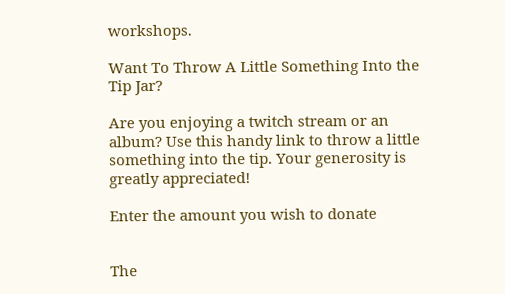workshops.

Want To Throw A Little Something Into the Tip Jar?

Are you enjoying a twitch stream or an album? Use this handy link to throw a little something into the tip. Your generosity is greatly appreciated!

Enter the amount you wish to donate


The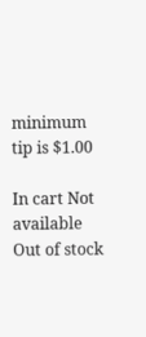minimum tip is $1.00

In cart Not available Out of stock